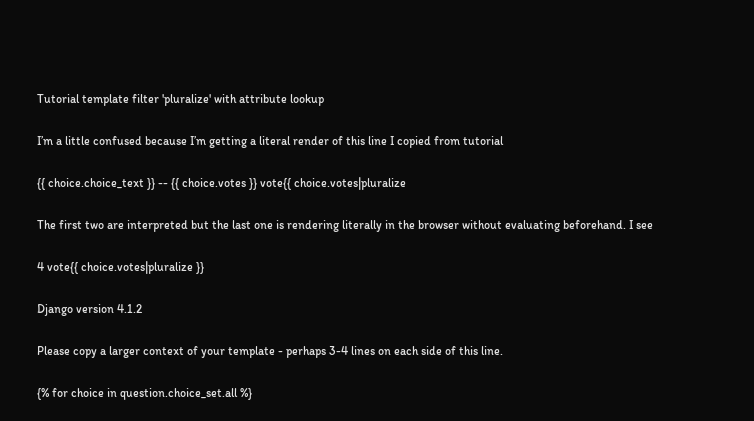Tutorial template filter 'pluralize' with attribute lookup

I’m a little confused because I’m getting a literal render of this line I copied from tutorial

{{ choice.choice_text }} -- {{ choice.votes }} vote{{ choice.votes|pluralize

The first two are interpreted but the last one is rendering literally in the browser without evaluating beforehand. I see

4 vote{{ choice.votes|pluralize }}

Django version 4.1.2

Please copy a larger context of your template - perhaps 3-4 lines on each side of this line.

{% for choice in question.choice_set.all %}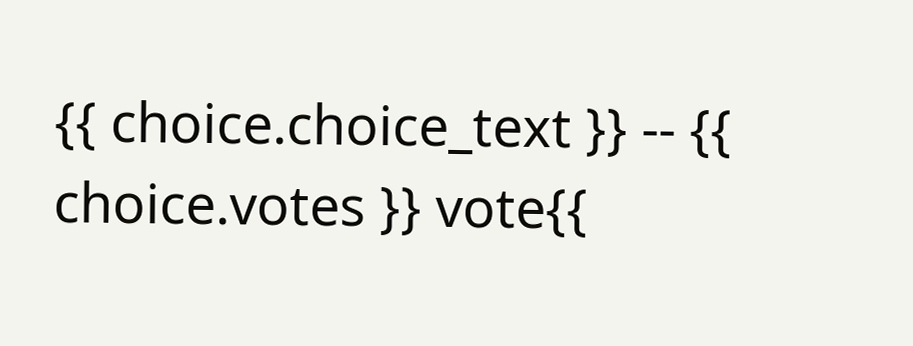{{ choice.choice_text }} -- {{ choice.votes }} vote{{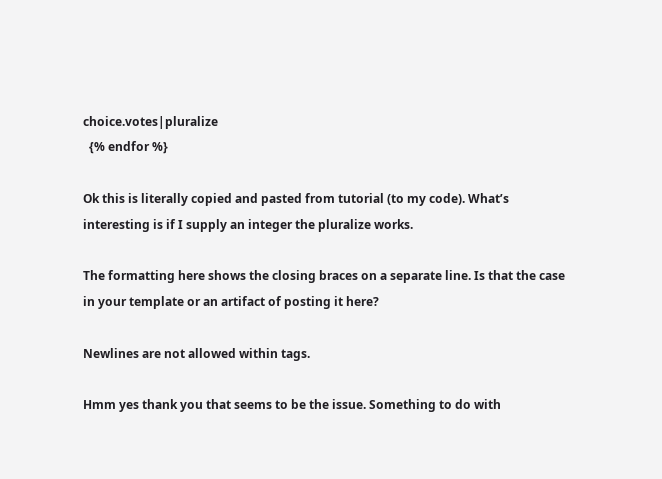choice.votes|pluralize
  {% endfor %}

Ok this is literally copied and pasted from tutorial (to my code). What’s interesting is if I supply an integer the pluralize works.

The formatting here shows the closing braces on a separate line. Is that the case in your template or an artifact of posting it here?

Newlines are not allowed within tags.

Hmm yes thank you that seems to be the issue. Something to do with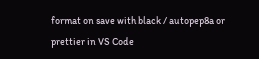format on save with black / autopep8a or prettier in VS Code